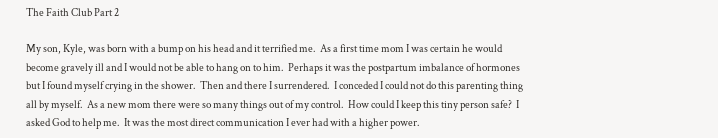The Faith Club Part 2

My son, Kyle, was born with a bump on his head and it terrified me.  As a first time mom I was certain he would become gravely ill and I would not be able to hang on to him.  Perhaps it was the postpartum imbalance of hormones but I found myself crying in the shower.  Then and there I surrendered.  I conceded I could not do this parenting thing all by myself.  As a new mom there were so many things out of my control.  How could I keep this tiny person safe?  I asked God to help me.  It was the most direct communication I ever had with a higher power.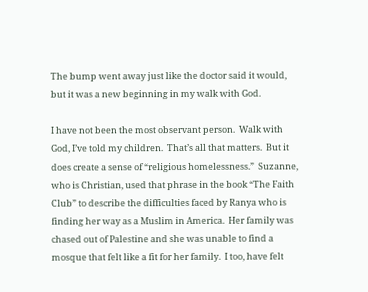The bump went away just like the doctor said it would, but it was a new beginning in my walk with God.

I have not been the most observant person.  Walk with God, I’ve told my children.  That’s all that matters.  But it does create a sense of “religious homelessness.”  Suzanne, who is Christian, used that phrase in the book “The Faith Club” to describe the difficulties faced by Ranya who is finding her way as a Muslim in America.  Her family was chased out of Palestine and she was unable to find a mosque that felt like a fit for her family.  I too, have felt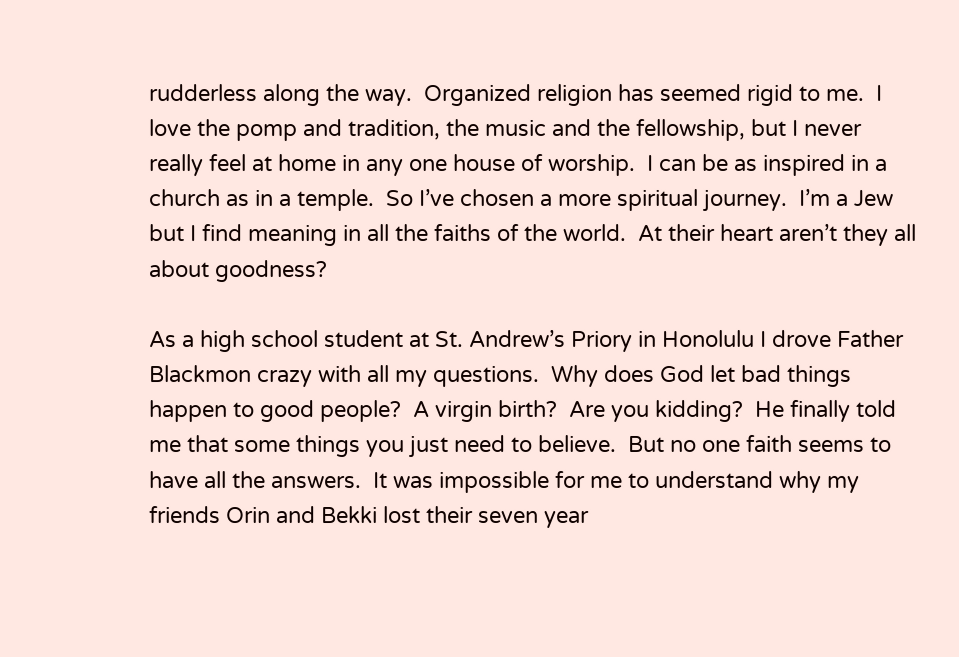rudderless along the way.  Organized religion has seemed rigid to me.  I love the pomp and tradition, the music and the fellowship, but I never really feel at home in any one house of worship.  I can be as inspired in a church as in a temple.  So I’ve chosen a more spiritual journey.  I’m a Jew but I find meaning in all the faiths of the world.  At their heart aren’t they all about goodness?

As a high school student at St. Andrew’s Priory in Honolulu I drove Father Blackmon crazy with all my questions.  Why does God let bad things happen to good people?  A virgin birth?  Are you kidding?  He finally told me that some things you just need to believe.  But no one faith seems to have all the answers.  It was impossible for me to understand why my friends Orin and Bekki lost their seven year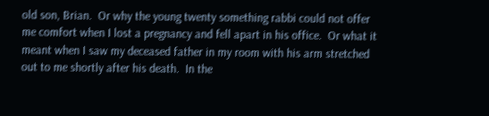old son, Brian.  Or why the young twenty something rabbi could not offer me comfort when I lost a pregnancy and fell apart in his office.  Or what it meant when I saw my deceased father in my room with his arm stretched out to me shortly after his death.  In the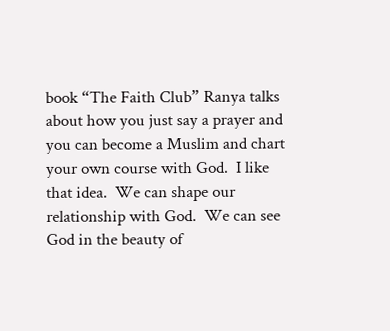book “The Faith Club” Ranya talks about how you just say a prayer and you can become a Muslim and chart your own course with God.  I like that idea.  We can shape our relationship with God.  We can see God in the beauty of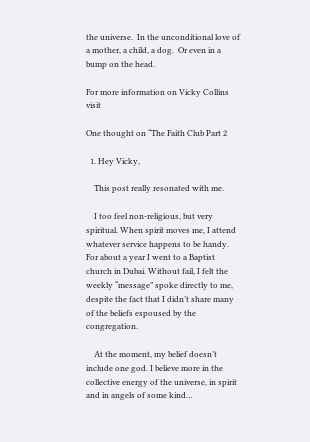the universe.  In the unconditional love of a mother, a child, a dog.  Or even in a bump on the head.

For more information on Vicky Collins visit

One thought on “The Faith Club Part 2

  1. Hey Vicky,

    This post really resonated with me.

    I too feel non-religious, but very spiritual. When spirit moves me, I attend whatever service happens to be handy. For about a year I went to a Baptist church in Dubai. Without fail, I felt the weekly “message” spoke directly to me, despite the fact that I didn’t share many of the beliefs espoused by the congregation.

    At the moment, my belief doesn’t include one god. I believe more in the collective energy of the universe, in spirit and in angels of some kind…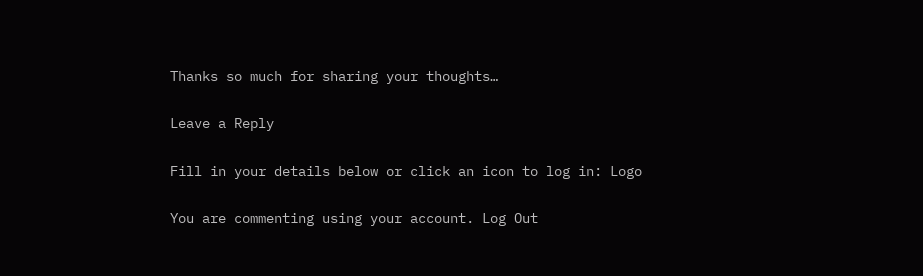Thanks so much for sharing your thoughts…

Leave a Reply

Fill in your details below or click an icon to log in: Logo

You are commenting using your account. Log Out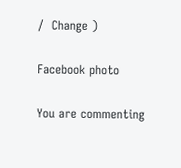/  Change )

Facebook photo

You are commenting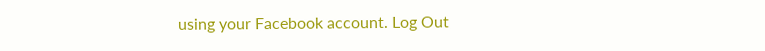using your Facebook account. Log Out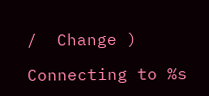/  Change )

Connecting to %s